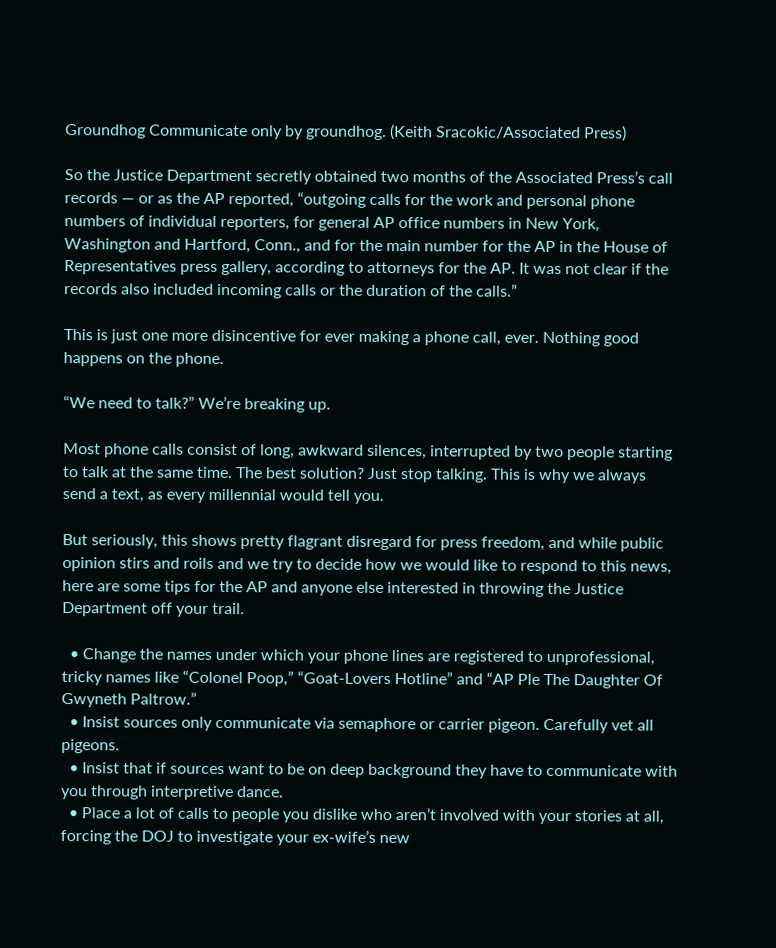Groundhog Communicate only by groundhog. (Keith Sracokic/Associated Press)

So the Justice Department secretly obtained two months of the Associated Press’s call records — or as the AP reported, “outgoing calls for the work and personal phone numbers of individual reporters, for general AP office numbers in New York, Washington and Hartford, Conn., and for the main number for the AP in the House of Representatives press gallery, according to attorneys for the AP. It was not clear if the records also included incoming calls or the duration of the calls.”

This is just one more disincentive for ever making a phone call, ever. Nothing good happens on the phone.

“We need to talk?” We’re breaking up.

Most phone calls consist of long, awkward silences, interrupted by two people starting to talk at the same time. The best solution? Just stop talking. This is why we always send a text, as every millennial would tell you.

But seriously, this shows pretty flagrant disregard for press freedom, and while public opinion stirs and roils and we try to decide how we would like to respond to this news, here are some tips for the AP and anyone else interested in throwing the Justice Department off your trail.

  • Change the names under which your phone lines are registered to unprofessional, tricky names like “Colonel Poop,” “Goat-Lovers Hotline” and “AP Ple The Daughter Of Gwyneth Paltrow.”
  • Insist sources only communicate via semaphore or carrier pigeon. Carefully vet all pigeons.
  • Insist that if sources want to be on deep background they have to communicate with you through interpretive dance.
  • Place a lot of calls to people you dislike who aren’t involved with your stories at all, forcing the DOJ to investigate your ex-wife’s new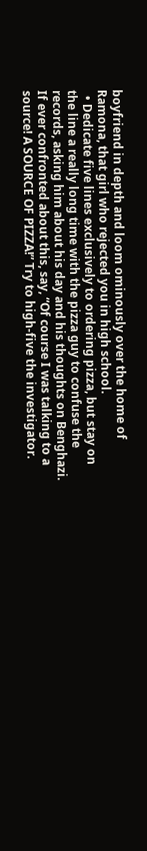boyfriend in depth and loom ominously over the home of Ramona, that girl who rejected you in high school.
  • Dedicate five lines exclusively to ordering pizza, but stay on the line a really long time with the pizza guy to confuse the records, asking him about his day and his thoughts on Benghazi. If ever confronted about this, say, “Of course I was talking to a source! A SOURCE OF PIZZA!” Try to high-five the investigator.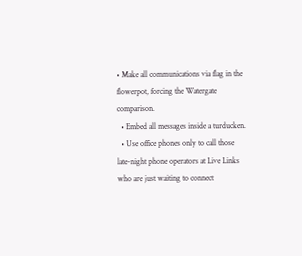• Make all communications via flag in the flowerpot, forcing the Watergate comparison.
  • Embed all messages inside a turducken.
  • Use office phones only to call those late-night phone operators at Live Links who are just waiting to connect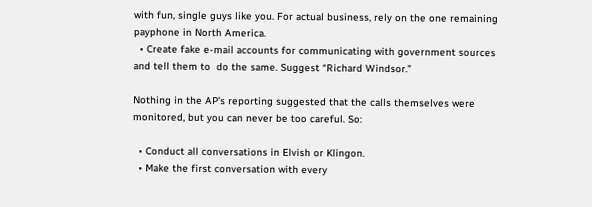with fun, single guys like you. For actual business, rely on the one remaining payphone in North America.
  • Create fake e-mail accounts for communicating with government sources and tell them to  do the same. Suggest “Richard Windsor.”

Nothing in the AP’s reporting suggested that the calls themselves were monitored, but you can never be too careful. So:

  • Conduct all conversations in Elvish or Klingon.
  • Make the first conversation with every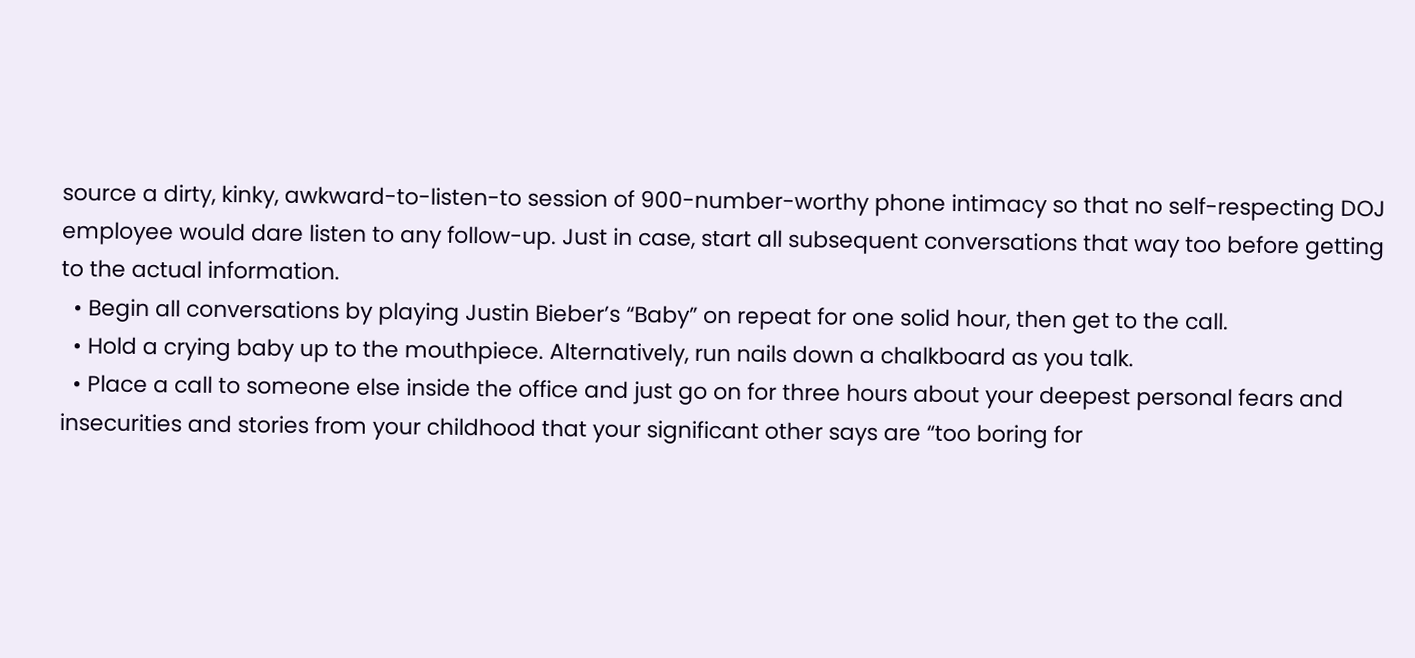source a dirty, kinky, awkward-to-listen-to session of 900-number-worthy phone intimacy so that no self-respecting DOJ employee would dare listen to any follow-up. Just in case, start all subsequent conversations that way too before getting to the actual information.
  • Begin all conversations by playing Justin Bieber’s “Baby” on repeat for one solid hour, then get to the call.
  • Hold a crying baby up to the mouthpiece. Alternatively, run nails down a chalkboard as you talk.
  • Place a call to someone else inside the office and just go on for three hours about your deepest personal fears and insecurities and stories from your childhood that your significant other says are “too boring for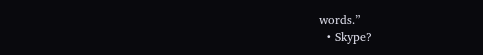words.”
  • Skype?